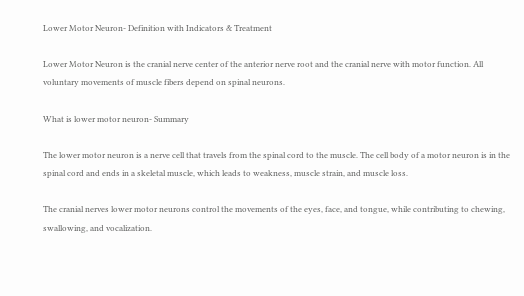Lower Motor Neuron- Definition with Indicators & Treatment

Lower Motor Neuron is the cranial nerve center of the anterior nerve root and the cranial nerve with motor function. All voluntary movements of muscle fibers depend on spinal neurons.

What is lower motor neuron- Summary

The lower motor neuron is a nerve cell that travels from the spinal cord to the muscle. The cell body of a motor neuron is in the spinal cord and ends in a skeletal muscle, which leads to weakness, muscle strain, and muscle loss.

The cranial nerves lower motor neurons control the movements of the eyes, face, and tongue, while contributing to chewing, swallowing, and vocalization.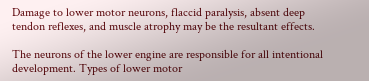Damage to lower motor neurons, flaccid paralysis, absent deep tendon reflexes, and muscle atrophy may be the resultant effects.

The neurons of the lower engine are responsible for all intentional development. Types of lower motor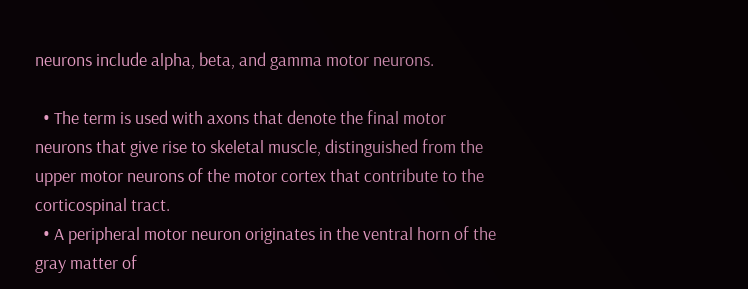neurons include alpha, beta, and gamma motor neurons.

  • The term is used with axons that denote the final motor neurons that give rise to skeletal muscle, distinguished from the upper motor neurons of the motor cortex that contribute to the corticospinal tract.
  • A peripheral motor neuron originates in the ventral horn of the gray matter of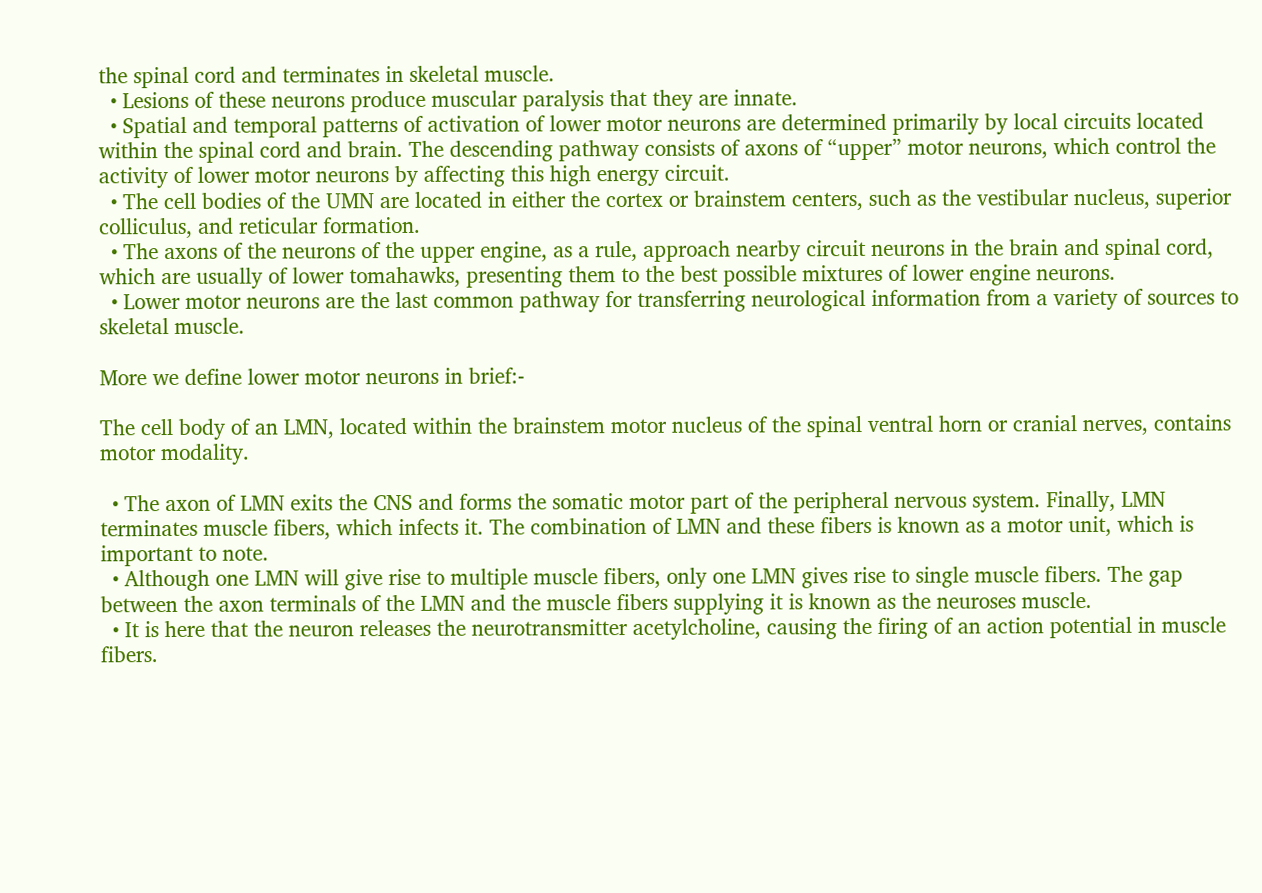the spinal cord and terminates in skeletal muscle.
  • Lesions of these neurons produce muscular paralysis that they are innate.
  • Spatial and temporal patterns of activation of lower motor neurons are determined primarily by local circuits located within the spinal cord and brain. The descending pathway consists of axons of “upper” motor neurons, which control the activity of lower motor neurons by affecting this high energy circuit.
  • The cell bodies of the UMN are located in either the cortex or brainstem centers, such as the vestibular nucleus, superior colliculus, and reticular formation.
  • The axons of the neurons of the upper engine, as a rule, approach nearby circuit neurons in the brain and spinal cord, which are usually of lower tomahawks, presenting them to the best possible mixtures of lower engine neurons.
  • Lower motor neurons are the last common pathway for transferring neurological information from a variety of sources to skeletal muscle.

More we define lower motor neurons in brief:-

The cell body of an LMN, located within the brainstem motor nucleus of the spinal ventral horn or cranial nerves, contains motor modality.

  • The axon of LMN exits the CNS and forms the somatic motor part of the peripheral nervous system. Finally, LMN terminates muscle fibers, which infects it. The combination of LMN and these fibers is known as a motor unit, which is important to note.
  • Although one LMN will give rise to multiple muscle fibers, only one LMN gives rise to single muscle fibers. The gap between the axon terminals of the LMN and the muscle fibers supplying it is known as the neuroses muscle.
  • It is here that the neuron releases the neurotransmitter acetylcholine, causing the firing of an action potential in muscle fibers.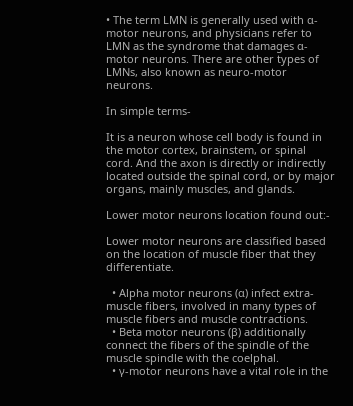• The term LMN is generally used with α-motor neurons, and physicians refer to LMN as the syndrome that damages α-motor neurons. There are other types of LMNs, also known as neuro-motor neurons.

In simple terms-

It is a neuron whose cell body is found in the motor cortex, brainstem, or spinal cord. And the axon is directly or indirectly located outside the spinal cord, or by major organs, mainly muscles, and glands.

Lower motor neurons location found out:-

Lower motor neurons are classified based on the location of muscle fiber that they differentiate.

  • Alpha motor neurons (α) infect extra-muscle fibers, involved in many types of muscle fibers and muscle contractions.
  • Beta motor neurons (β) additionally connect the fibers of the spindle of the muscle spindle with the coelphal.
  • γ-motor neurons have a vital role in the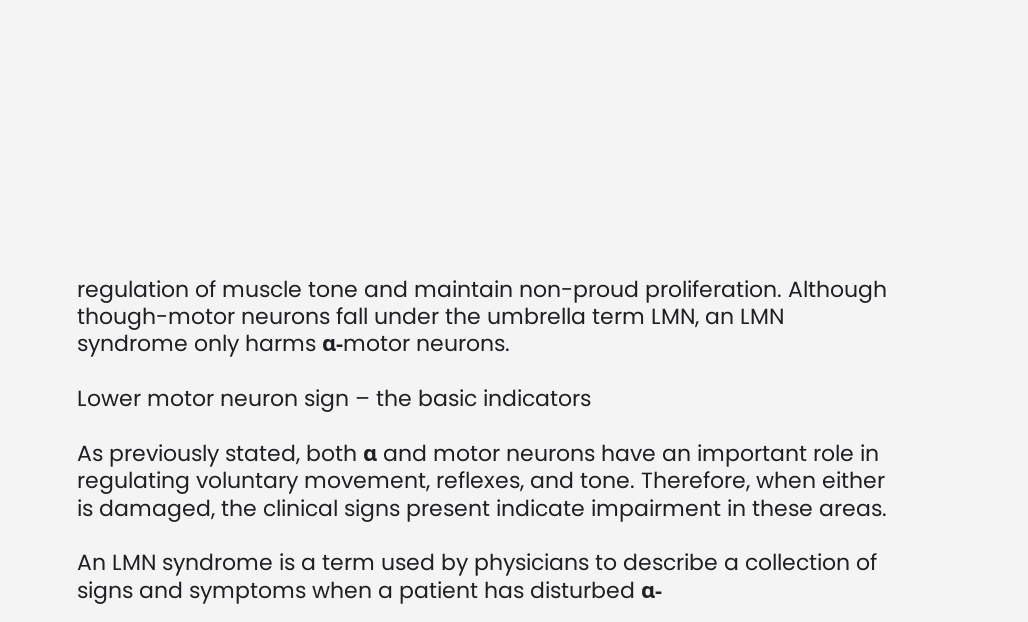regulation of muscle tone and maintain non-proud proliferation. Although though-motor neurons fall under the umbrella term LMN, an LMN syndrome only harms α-motor neurons.

Lower motor neuron sign – the basic indicators

As previously stated, both α and motor neurons have an important role in regulating voluntary movement, reflexes, and tone. Therefore, when either is damaged, the clinical signs present indicate impairment in these areas.

An LMN syndrome is a term used by physicians to describe a collection of signs and symptoms when a patient has disturbed α-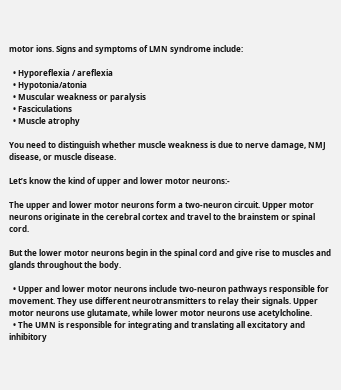motor ions. Signs and symptoms of LMN syndrome include:

  • Hyporeflexia / areflexia
  • Hypotonia/atonia
  • Muscular weakness or paralysis
  • Fasciculations
  • Muscle atrophy

You need to distinguish whether muscle weakness is due to nerve damage, NMJ disease, or muscle disease.

Let’s know the kind of upper and lower motor neurons:-

The upper and lower motor neurons form a two-neuron circuit. Upper motor neurons originate in the cerebral cortex and travel to the brainstem or spinal cord.

But the lower motor neurons begin in the spinal cord and give rise to muscles and glands throughout the body.

  • Upper and lower motor neurons include two-neuron pathways responsible for movement. They use different neurotransmitters to relay their signals. Upper motor neurons use glutamate, while lower motor neurons use acetylcholine.
  • The UMN is responsible for integrating and translating all excitatory and inhibitory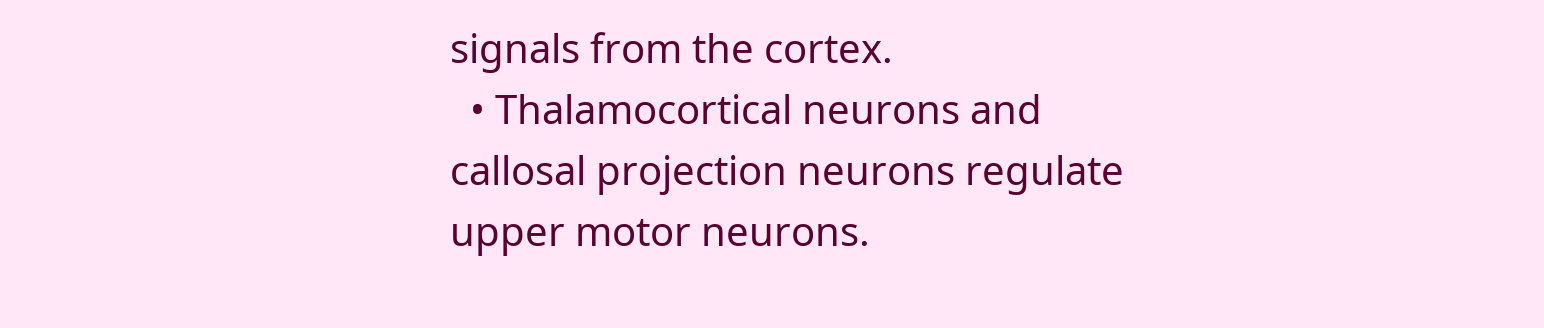signals from the cortex.
  • Thalamocortical neurons and callosal projection neurons regulate upper motor neurons.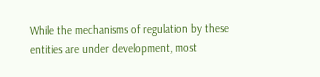While the mechanisms of regulation by these entities are under development, most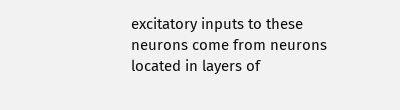excitatory inputs to these neurons come from neurons located in layers of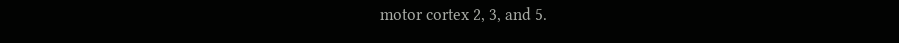motor cortex 2, 3, and 5.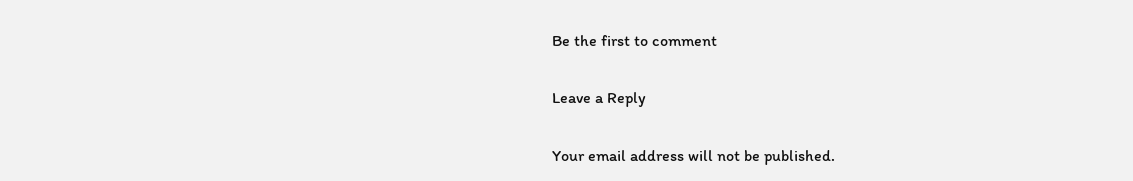Be the first to comment

Leave a Reply

Your email address will not be published.